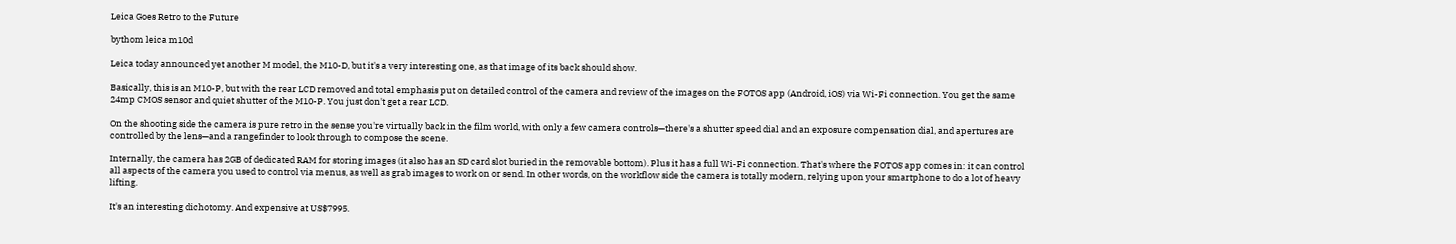Leica Goes Retro to the Future

bythom leica m10d

Leica today announced yet another M model, the M10-D, but it's a very interesting one, as that image of its back should show.

Basically, this is an M10-P, but with the rear LCD removed and total emphasis put on detailed control of the camera and review of the images on the FOTOS app (Android, iOS) via Wi-Fi connection. You get the same 24mp CMOS sensor and quiet shutter of the M10-P. You just don't get a rear LCD.

On the shooting side the camera is pure retro in the sense you're virtually back in the film world, with only a few camera controls—there's a shutter speed dial and an exposure compensation dial, and apertures are controlled by the lens—and a rangefinder to look through to compose the scene.

Internally, the camera has 2GB of dedicated RAM for storing images (it also has an SD card slot buried in the removable bottom). Plus it has a full Wi-Fi connection. That's where the FOTOS app comes in: it can control all aspects of the camera you used to control via menus, as well as grab images to work on or send. In other words, on the workflow side the camera is totally modern, relying upon your smartphone to do a lot of heavy lifting.

It's an interesting dichotomy. And expensive at US$7995.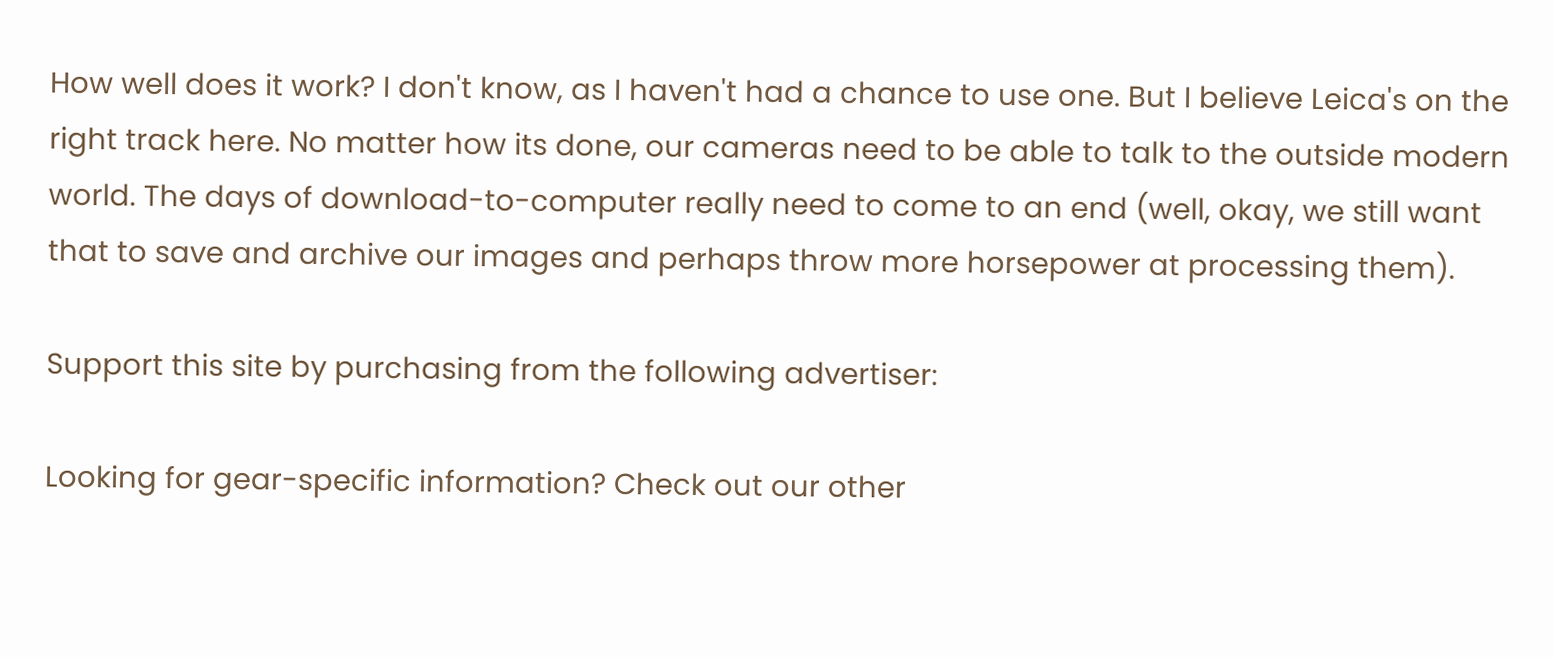How well does it work? I don't know, as I haven't had a chance to use one. But I believe Leica's on the right track here. No matter how its done, our cameras need to be able to talk to the outside modern world. The days of download-to-computer really need to come to an end (well, okay, we still want that to save and archive our images and perhaps throw more horsepower at processing them).

Support this site by purchasing from the following advertiser:

Looking for gear-specific information? Check out our other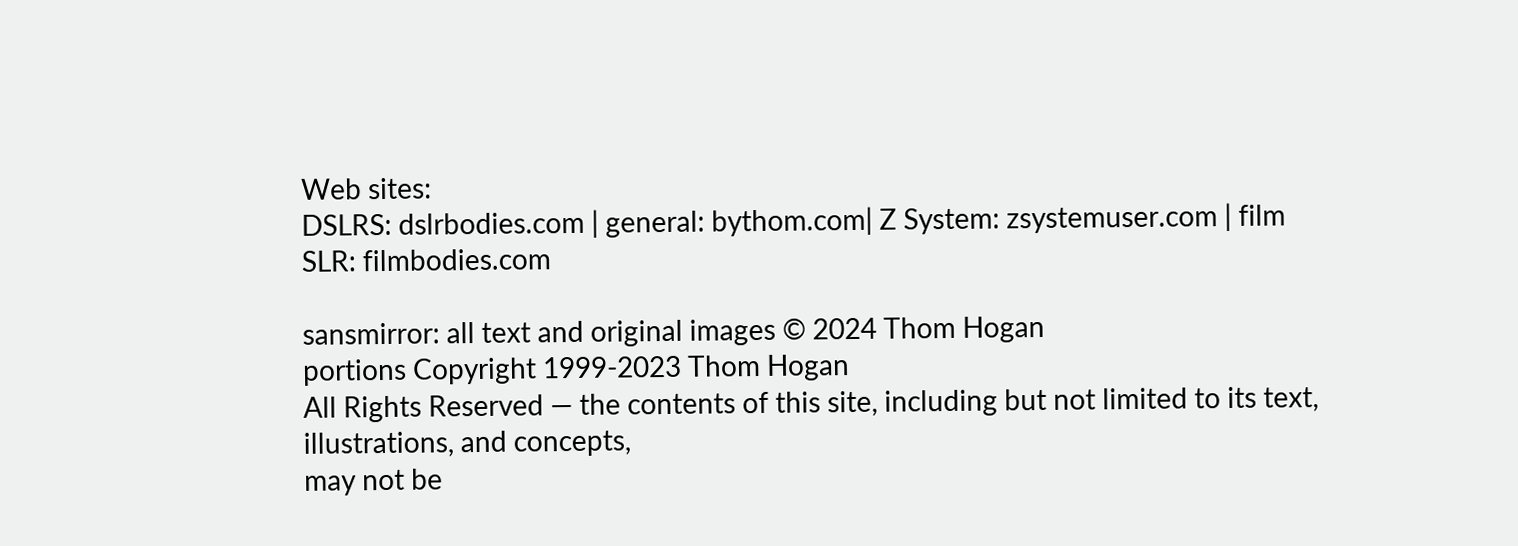Web sites:
DSLRS: dslrbodies.com | general: bythom.com| Z System: zsystemuser.com | film SLR: filmbodies.com

sansmirror: all text and original images © 2024 Thom Hogan
portions Copyright 1999-2023 Thom Hogan
All Rights Reserved — the contents of this site, including but not limited to its text, illustrations, and concepts,
may not be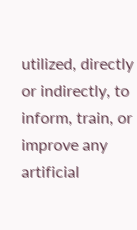utilized, directly or indirectly, to inform, train, or improve any artificial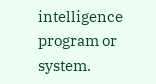intelligence program or system.